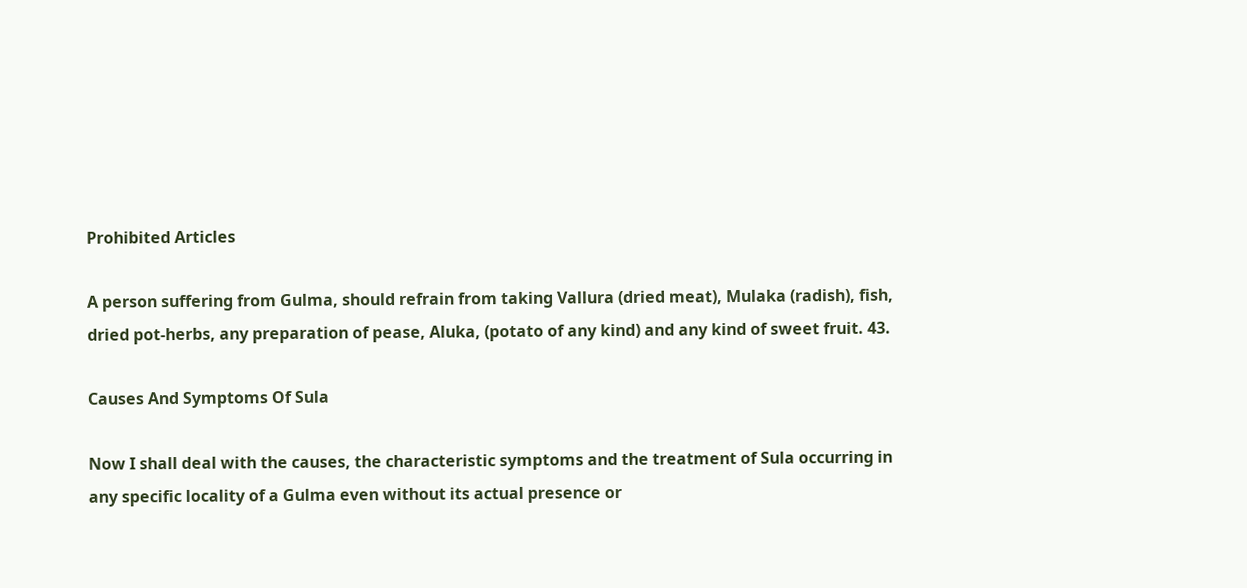Prohibited Articles

A person suffering from Gulma, should refrain from taking Vallura (dried meat), Mulaka (radish), fish, dried pot-herbs, any preparation of pease, Aluka, (potato of any kind) and any kind of sweet fruit. 43.

Causes And Symptoms Of Sula

Now I shall deal with the causes, the characteristic symptoms and the treatment of Sula occurring in any specific locality of a Gulma even without its actual presence or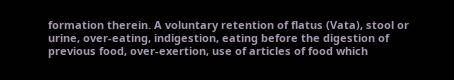formation therein. A voluntary retention of flatus (Vata), stool or urine, over-eating, indigestion, eating before the digestion of previous food, over-exertion, use of articles of food which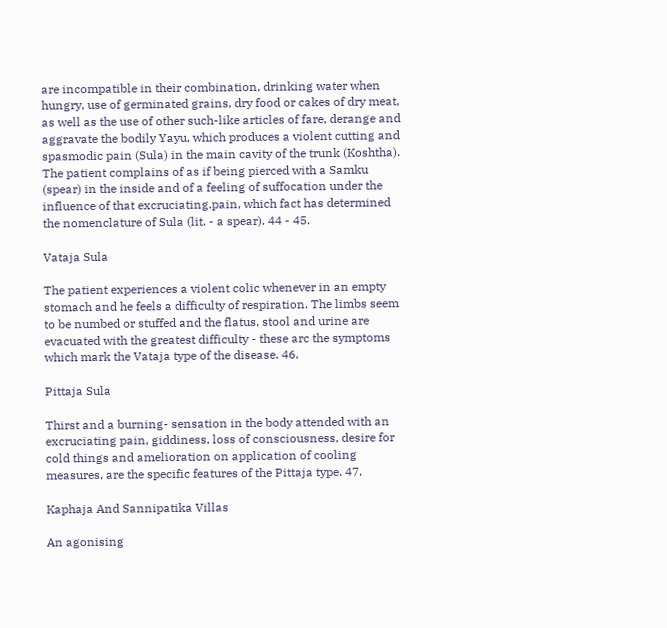are incompatible in their combination, drinking water when hungry, use of germinated grains, dry food or cakes of dry meat, as well as the use of other such-like articles of fare, derange and aggravate the bodily Yayu, which produces a violent cutting and spasmodic pain (Sula) in the main cavity of the trunk (Koshtha). The patient complains of as if being pierced with a Samku (spear) in the inside and of a feeling of suffocation under the influence of that excruciating.pain, which fact has determined the nomenclature of Sula (lit. - a spear). 44 - 45.

Vataja Sula

The patient experiences a violent colic whenever in an empty stomach and he feels a difficulty of respiration. The limbs seem to be numbed or stuffed and the flatus, stool and urine are evacuated with the greatest difficulty - these arc the symptoms which mark the Vataja type of the disease. 46.

Pittaja Sula

Thirst and a burning- sensation in the body attended with an excruciating pain, giddiness, loss of consciousness, desire for cold things and amelioration on application of cooling measures, are the specific features of the Pittaja type. 47.

Kaphaja And Sannipatika Villas

An agonising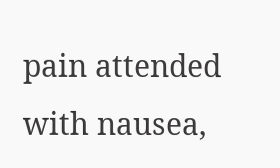pain attended with nausea,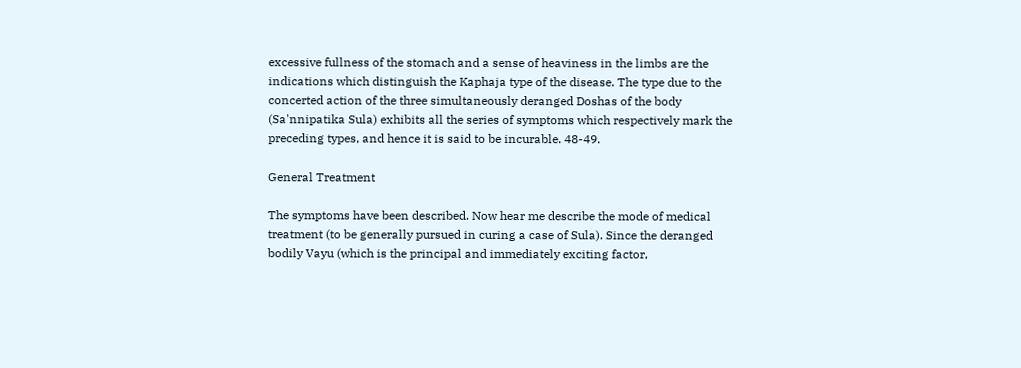excessive fullness of the stomach and a sense of heaviness in the limbs are the indications which distinguish the Kaphaja type of the disease. The type due to the concerted action of the three simultaneously deranged Doshas of the body (Sa'nnipatika Sula) exhibits all the series of symptoms which respectively mark the preceding types, and hence it is said to be incurable. 48-49.

General Treatment

The symptoms have been described. Now hear me describe the mode of medical treatment (to be generally pursued in curing a case of Sula). Since the deranged bodily Vayu (which is the principal and immediately exciting factor,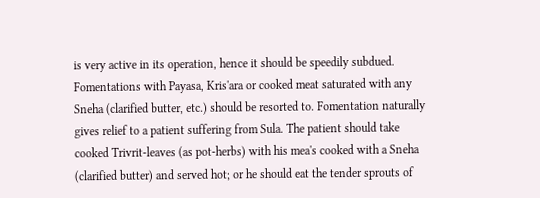is very active in its operation, hence it should be speedily subdued. Fomentations with Payasa, Kris'ara or cooked meat saturated with any Sneha (clarified butter, etc.) should be resorted to. Fomentation naturally gives relief to a patient suffering from Sula. The patient should take cooked Trivrit-leaves (as pot-herbs) with his mea's cooked with a Sneha (clarified butter) and served hot; or he should eat the tender sprouts of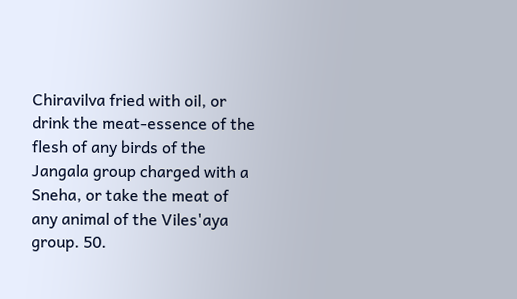Chiravilva fried with oil, or drink the meat-essence of the flesh of any birds of the Jangala group charged with a Sneha, or take the meat of any animal of the Viles'aya group. 50.